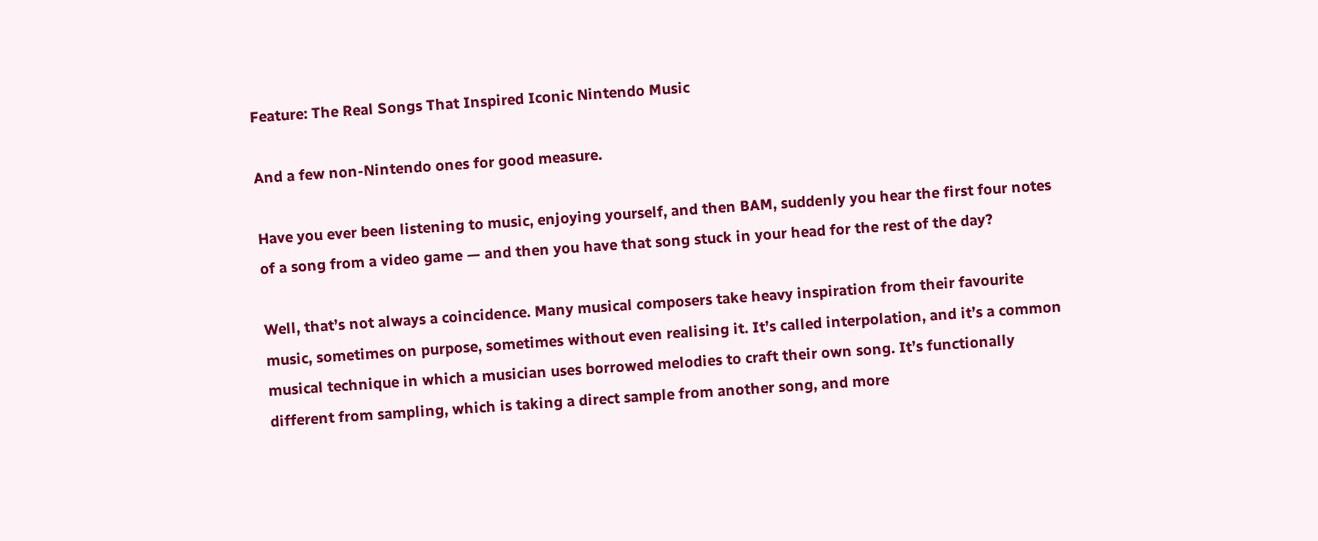Feature: The Real Songs That Inspired Iconic Nintendo Music

And a few non-Nintendo ones for good measure.

Have you ever been listening to music, enjoying yourself, and then BAM, suddenly you hear the first four notes of a song from a video game — and then you have that song stuck in your head for the rest of the day?

Well, that’s not always a coincidence. Many musical composers take heavy inspiration from their favourite music, sometimes on purpose, sometimes without even realising it. It’s called interpolation, and it’s a common musical technique in which a musician uses borrowed melodies to craft their own song. It’s functionally different from sampling, which is taking a direct sample from another song, and more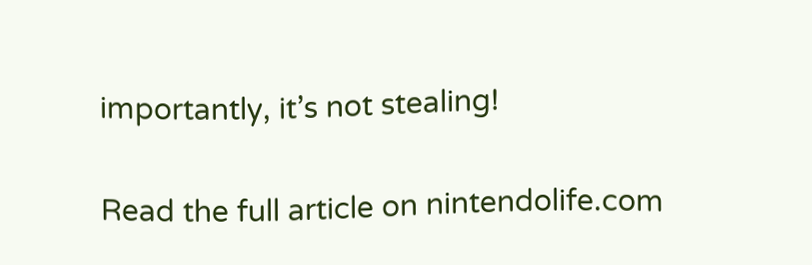importantly, it’s not stealing!

Read the full article on nintendolife.com